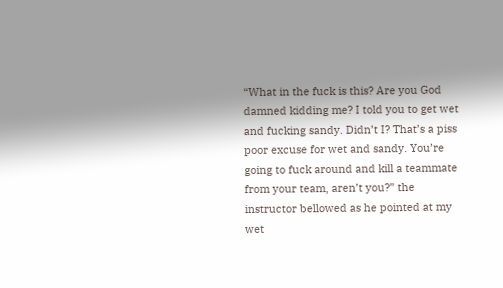“What in the fuck is this? Are you God damned kidding me? I told you to get wet and fucking sandy. Didn’t I? That’s a piss poor excuse for wet and sandy. You’re going to fuck around and kill a teammate from your team, aren’t you?” the instructor bellowed as he pointed at my wet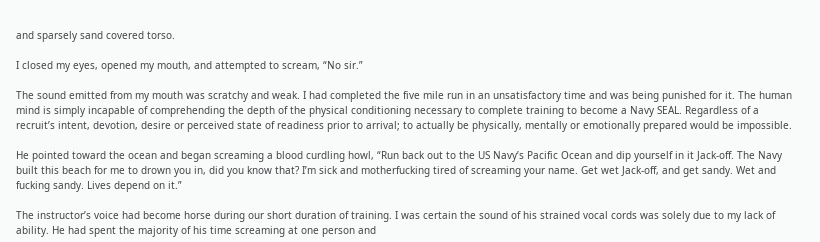and sparsely sand covered torso.

I closed my eyes, opened my mouth, and attempted to scream, “No sir.”

The sound emitted from my mouth was scratchy and weak. I had completed the five mile run in an unsatisfactory time and was being punished for it. The human mind is simply incapable of comprehending the depth of the physical conditioning necessary to complete training to become a Navy SEAL. Regardless of a recruit’s intent, devotion, desire or perceived state of readiness prior to arrival; to actually be physically, mentally or emotionally prepared would be impossible.

He pointed toward the ocean and began screaming a blood curdling howl, “Run back out to the US Navy’s Pacific Ocean and dip yourself in it Jack-off. The Navy built this beach for me to drown you in, did you know that? I’m sick and motherfucking tired of screaming your name. Get wet Jack-off, and get sandy. Wet and fucking sandy. Lives depend on it.”

The instructor’s voice had become horse during our short duration of training. I was certain the sound of his strained vocal cords was solely due to my lack of ability. He had spent the majority of his time screaming at one person and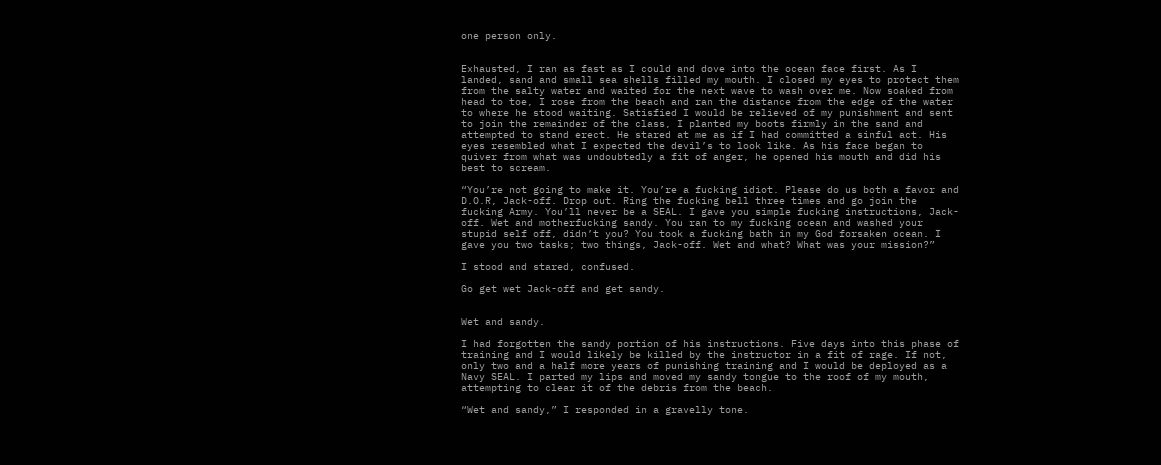one person only.


Exhausted, I ran as fast as I could and dove into the ocean face first. As I landed, sand and small sea shells filled my mouth. I closed my eyes to protect them from the salty water and waited for the next wave to wash over me. Now soaked from head to toe, I rose from the beach and ran the distance from the edge of the water to where he stood waiting. Satisfied I would be relieved of my punishment and sent to join the remainder of the class, I planted my boots firmly in the sand and attempted to stand erect. He stared at me as if I had committed a sinful act. His eyes resembled what I expected the devil’s to look like. As his face began to quiver from what was undoubtedly a fit of anger, he opened his mouth and did his best to scream.

“You’re not going to make it. You’re a fucking idiot. Please do us both a favor and D.O.R, Jack-off. Drop out. Ring the fucking bell three times and go join the fucking Army. You’ll never be a SEAL. I gave you simple fucking instructions, Jack-off. Wet and motherfucking sandy. You ran to my fucking ocean and washed your stupid self off, didn’t you? You took a fucking bath in my God forsaken ocean. I gave you two tasks; two things, Jack-off. Wet and what? What was your mission?”

I stood and stared, confused.

Go get wet Jack-off and get sandy.


Wet and sandy.

I had forgotten the sandy portion of his instructions. Five days into this phase of training and I would likely be killed by the instructor in a fit of rage. If not, only two and a half more years of punishing training and I would be deployed as a Navy SEAL. I parted my lips and moved my sandy tongue to the roof of my mouth, attempting to clear it of the debris from the beach.

“Wet and sandy,” I responded in a gravelly tone.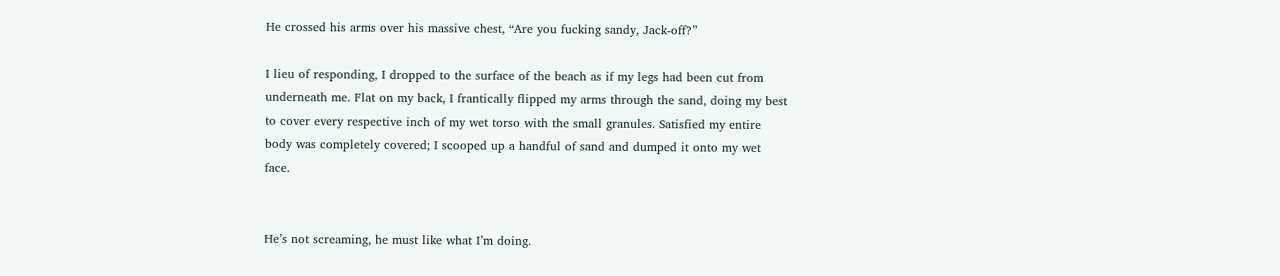He crossed his arms over his massive chest, “Are you fucking sandy, Jack-off?”

I lieu of responding, I dropped to the surface of the beach as if my legs had been cut from underneath me. Flat on my back, I frantically flipped my arms through the sand, doing my best to cover every respective inch of my wet torso with the small granules. Satisfied my entire body was completely covered; I scooped up a handful of sand and dumped it onto my wet face.


He’s not screaming, he must like what I’m doing.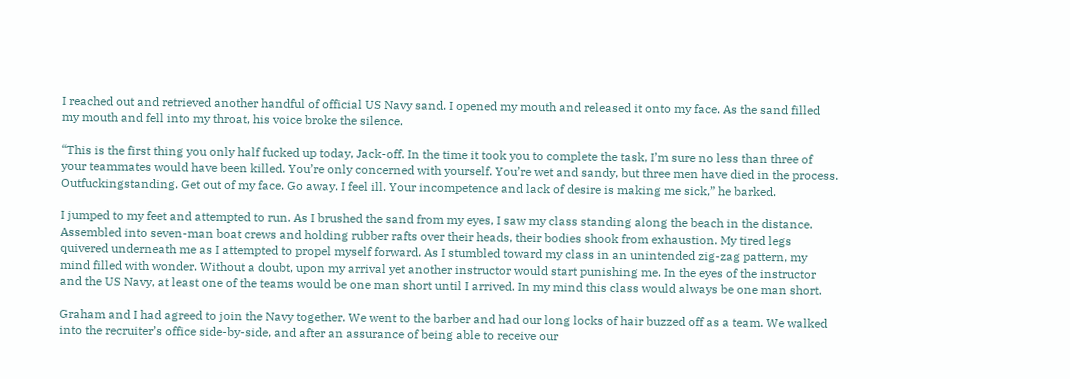I reached out and retrieved another handful of official US Navy sand. I opened my mouth and released it onto my face. As the sand filled my mouth and fell into my throat, his voice broke the silence.

“This is the first thing you only half fucked up today, Jack-off. In the time it took you to complete the task, I’m sure no less than three of your teammates would have been killed. You’re only concerned with yourself. You’re wet and sandy, but three men have died in the process. Outfuckingstanding. Get out of my face. Go away. I feel ill. Your incompetence and lack of desire is making me sick,” he barked.

I jumped to my feet and attempted to run. As I brushed the sand from my eyes, I saw my class standing along the beach in the distance. Assembled into seven-man boat crews and holding rubber rafts over their heads, their bodies shook from exhaustion. My tired legs quivered underneath me as I attempted to propel myself forward. As I stumbled toward my class in an unintended zig-zag pattern, my mind filled with wonder. Without a doubt, upon my arrival yet another instructor would start punishing me. In the eyes of the instructor and the US Navy, at least one of the teams would be one man short until I arrived. In my mind this class would always be one man short.

Graham and I had agreed to join the Navy together. We went to the barber and had our long locks of hair buzzed off as a team. We walked into the recruiter’s office side-by-side, and after an assurance of being able to receive our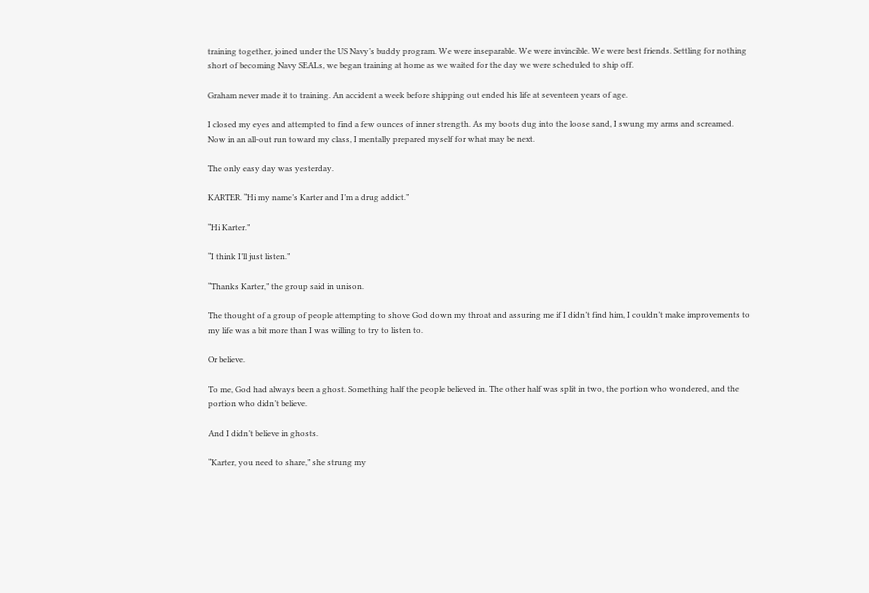training together, joined under the US Navy’s buddy program. We were inseparable. We were invincible. We were best friends. Settling for nothing short of becoming Navy SEALs, we began training at home as we waited for the day we were scheduled to ship off.

Graham never made it to training. An accident a week before shipping out ended his life at seventeen years of age.

I closed my eyes and attempted to find a few ounces of inner strength. As my boots dug into the loose sand, I swung my arms and screamed. Now in an all-out run toward my class, I mentally prepared myself for what may be next.

The only easy day was yesterday.

KARTER. “Hi my name’s Karter and I’m a drug addict.”

“Hi Karter.”

“I think I’ll just listen.”

“Thanks Karter,” the group said in unison.

The thought of a group of people attempting to shove God down my throat and assuring me if I didn’t find him, I couldn’t make improvements to my life was a bit more than I was willing to try to listen to.

Or believe.

To me, God had always been a ghost. Something half the people believed in. The other half was split in two, the portion who wondered, and the portion who didn’t believe.

And I didn’t believe in ghosts.

“Karter, you need to share,” she strung my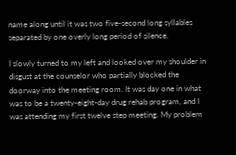name along until it was two five-second long syllables separated by one overly long period of silence.

I slowly turned to my left and looked over my shoulder in disgust at the counselor who partially blocked the doorway into the meeting room. It was day one in what was to be a twenty-eight-day drug rehab program, and I was attending my first twelve step meeting. My problem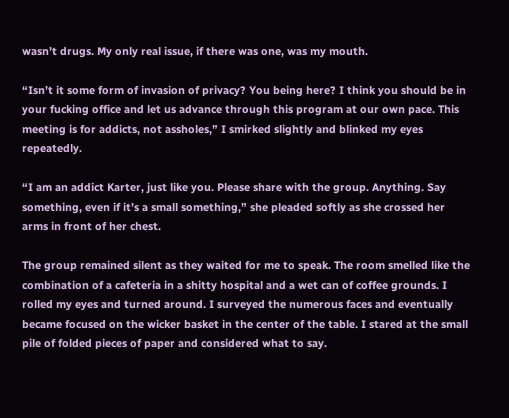wasn’t drugs. My only real issue, if there was one, was my mouth.

“Isn’t it some form of invasion of privacy? You being here? I think you should be in your fucking office and let us advance through this program at our own pace. This meeting is for addicts, not assholes,” I smirked slightly and blinked my eyes repeatedly.

“I am an addict Karter, just like you. Please share with the group. Anything. Say something, even if it’s a small something,” she pleaded softly as she crossed her arms in front of her chest.

The group remained silent as they waited for me to speak. The room smelled like the combination of a cafeteria in a shitty hospital and a wet can of coffee grounds. I rolled my eyes and turned around. I surveyed the numerous faces and eventually became focused on the wicker basket in the center of the table. I stared at the small pile of folded pieces of paper and considered what to say.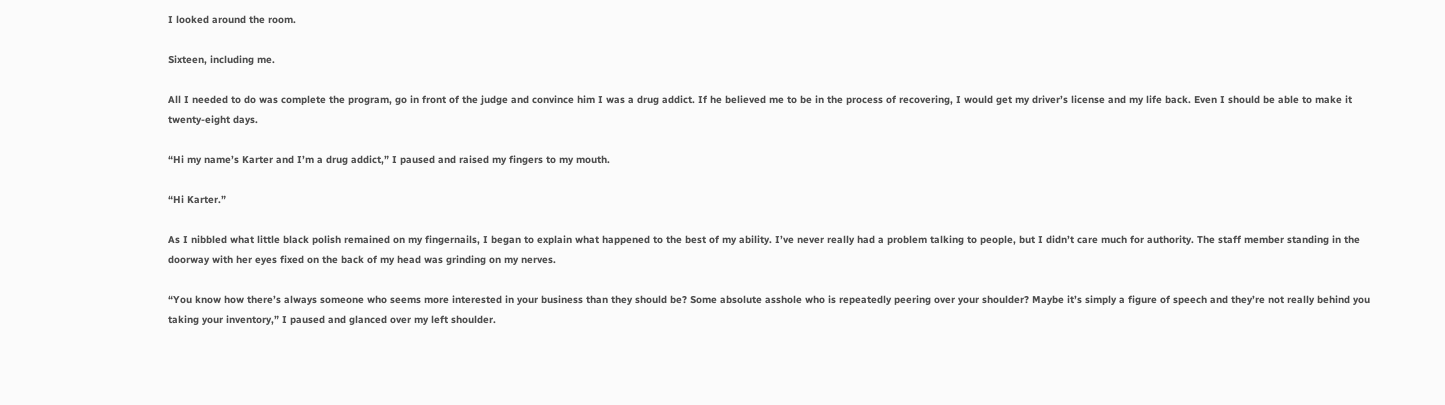I looked around the room.

Sixteen, including me.

All I needed to do was complete the program, go in front of the judge and convince him I was a drug addict. If he believed me to be in the process of recovering, I would get my driver’s license and my life back. Even I should be able to make it twenty-eight days.

“Hi my name’s Karter and I’m a drug addict,” I paused and raised my fingers to my mouth.

“Hi Karter.”

As I nibbled what little black polish remained on my fingernails, I began to explain what happened to the best of my ability. I’ve never really had a problem talking to people, but I didn’t care much for authority. The staff member standing in the doorway with her eyes fixed on the back of my head was grinding on my nerves.

“You know how there’s always someone who seems more interested in your business than they should be? Some absolute asshole who is repeatedly peering over your shoulder? Maybe it’s simply a figure of speech and they’re not really behind you taking your inventory,” I paused and glanced over my left shoulder.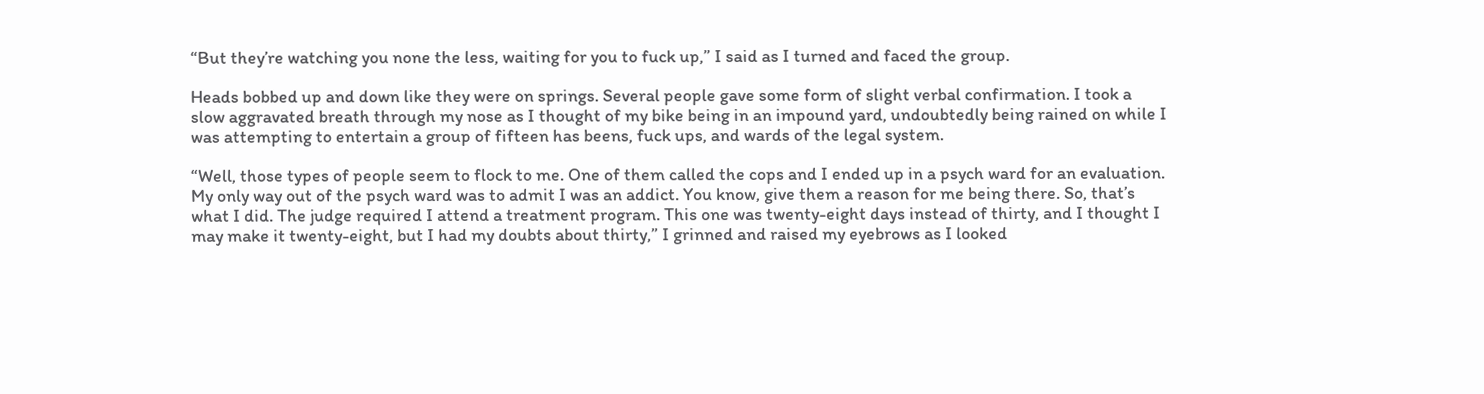“But they’re watching you none the less, waiting for you to fuck up,” I said as I turned and faced the group.

Heads bobbed up and down like they were on springs. Several people gave some form of slight verbal confirmation. I took a slow aggravated breath through my nose as I thought of my bike being in an impound yard, undoubtedly being rained on while I was attempting to entertain a group of fifteen has beens, fuck ups, and wards of the legal system.

“Well, those types of people seem to flock to me. One of them called the cops and I ended up in a psych ward for an evaluation. My only way out of the psych ward was to admit I was an addict. You know, give them a reason for me being there. So, that’s what I did. The judge required I attend a treatment program. This one was twenty-eight days instead of thirty, and I thought I may make it twenty-eight, but I had my doubts about thirty,” I grinned and raised my eyebrows as I looked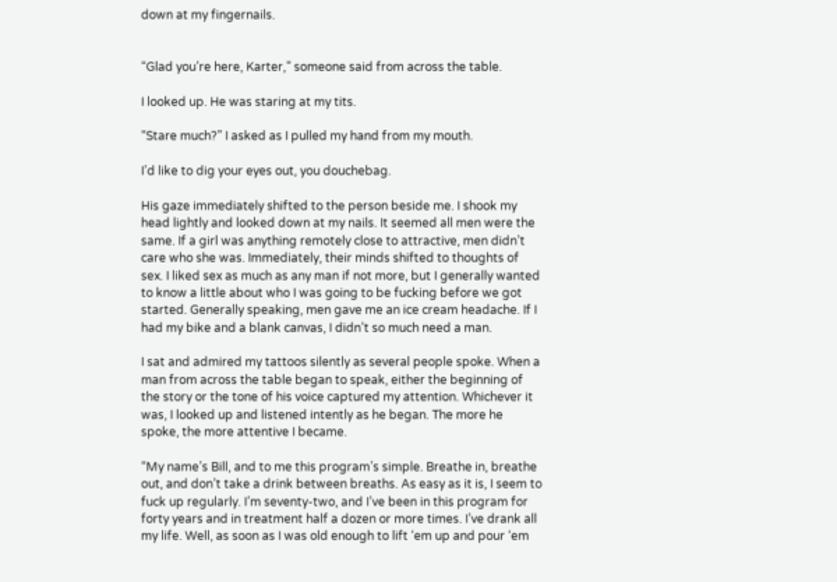down at my fingernails.


“Glad you’re here, Karter,” someone said from across the table.

I looked up. He was staring at my tits.

“Stare much?” I asked as I pulled my hand from my mouth.

I’d like to dig your eyes out, you douchebag.

His gaze immediately shifted to the person beside me. I shook my head lightly and looked down at my nails. It seemed all men were the same. If a girl was anything remotely close to attractive, men didn’t care who she was. Immediately, their minds shifted to thoughts of sex. I liked sex as much as any man if not more, but I generally wanted to know a little about who I was going to be fucking before we got started. Generally speaking, men gave me an ice cream headache. If I had my bike and a blank canvas, I didn’t so much need a man.

I sat and admired my tattoos silently as several people spoke. When a man from across the table began to speak, either the beginning of the story or the tone of his voice captured my attention. Whichever it was, I looked up and listened intently as he began. The more he spoke, the more attentive I became.

“My name’s Bill, and to me this program’s simple. Breathe in, breathe out, and don’t take a drink between breaths. As easy as it is, I seem to fuck up regularly. I’m seventy-two, and I’ve been in this program for forty years and in treatment half a dozen or more times. I’ve drank all my life. Well, as soon as I was old enough to lift ‘em up and pour ‘em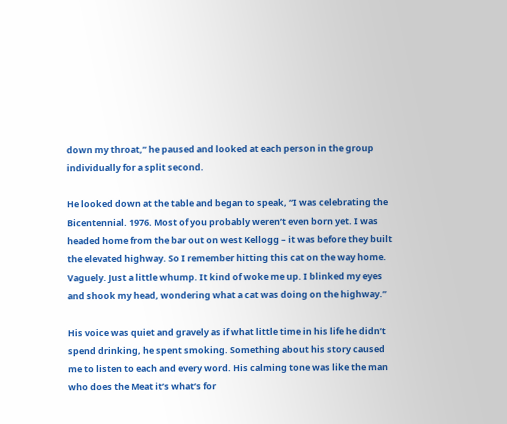down my throat,” he paused and looked at each person in the group individually for a split second.

He looked down at the table and began to speak, “I was celebrating the Bicentennial. 1976. Most of you probably weren’t even born yet. I was headed home from the bar out on west Kellogg – it was before they built the elevated highway. So I remember hitting this cat on the way home. Vaguely. Just a little whump. It kind of woke me up. I blinked my eyes and shook my head, wondering what a cat was doing on the highway.”

His voice was quiet and gravely as if what little time in his life he didn’t spend drinking, he spent smoking. Something about his story caused me to listen to each and every word. His calming tone was like the man who does the Meat it’s what’s for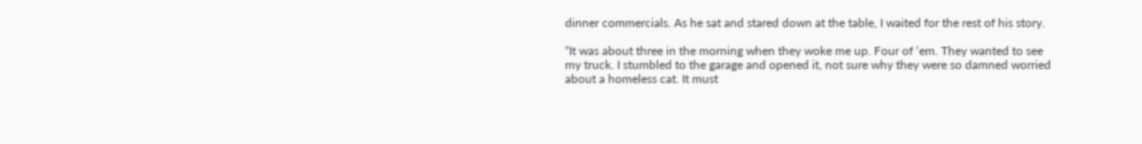dinner commercials. As he sat and stared down at the table, I waited for the rest of his story.

“It was about three in the morning when they woke me up. Four of ‘em. They wanted to see my truck. I stumbled to the garage and opened it, not sure why they were so damned worried about a homeless cat. It must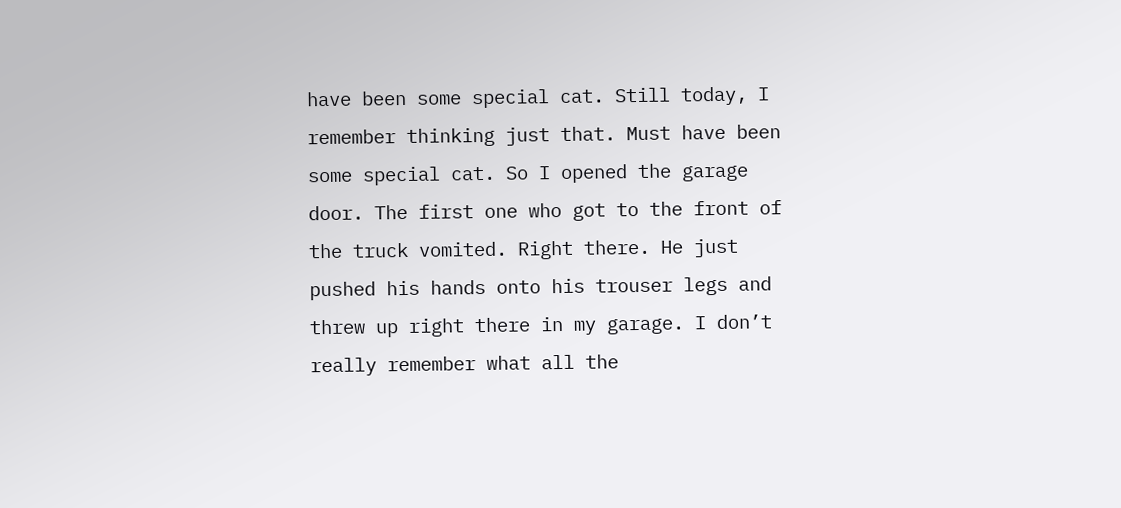have been some special cat. Still today, I remember thinking just that. Must have been some special cat. So I opened the garage door. The first one who got to the front of the truck vomited. Right there. He just pushed his hands onto his trouser legs and threw up right there in my garage. I don’t really remember what all the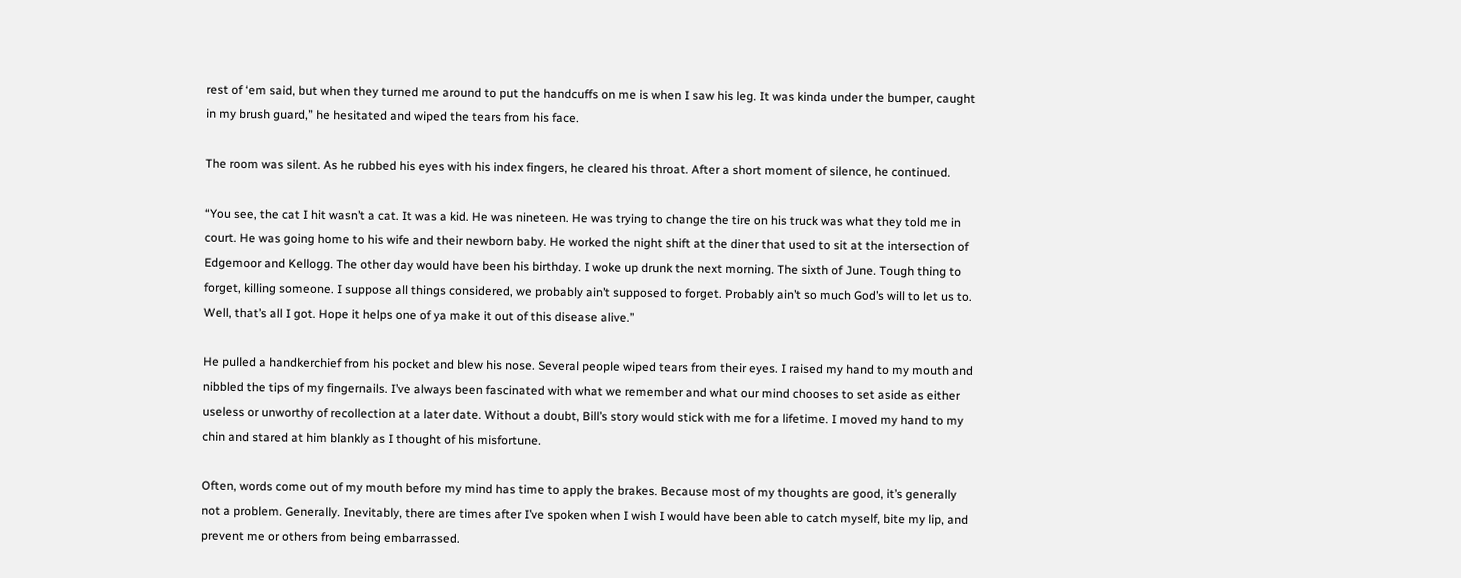rest of ‘em said, but when they turned me around to put the handcuffs on me is when I saw his leg. It was kinda under the bumper, caught in my brush guard,” he hesitated and wiped the tears from his face.

The room was silent. As he rubbed his eyes with his index fingers, he cleared his throat. After a short moment of silence, he continued.

“You see, the cat I hit wasn’t a cat. It was a kid. He was nineteen. He was trying to change the tire on his truck was what they told me in court. He was going home to his wife and their newborn baby. He worked the night shift at the diner that used to sit at the intersection of Edgemoor and Kellogg. The other day would have been his birthday. I woke up drunk the next morning. The sixth of June. Tough thing to forget, killing someone. I suppose all things considered, we probably ain’t supposed to forget. Probably ain’t so much God’s will to let us to. Well, that’s all I got. Hope it helps one of ya make it out of this disease alive.”

He pulled a handkerchief from his pocket and blew his nose. Several people wiped tears from their eyes. I raised my hand to my mouth and nibbled the tips of my fingernails. I’ve always been fascinated with what we remember and what our mind chooses to set aside as either useless or unworthy of recollection at a later date. Without a doubt, Bill’s story would stick with me for a lifetime. I moved my hand to my chin and stared at him blankly as I thought of his misfortune.

Often, words come out of my mouth before my mind has time to apply the brakes. Because most of my thoughts are good, it’s generally not a problem. Generally. Inevitably, there are times after I’ve spoken when I wish I would have been able to catch myself, bite my lip, and prevent me or others from being embarrassed.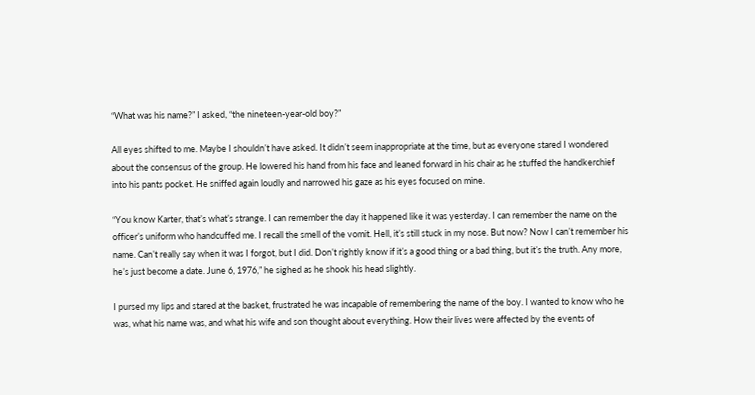“What was his name?” I asked, “the nineteen-year-old boy?”

All eyes shifted to me. Maybe I shouldn’t have asked. It didn’t seem inappropriate at the time, but as everyone stared I wondered about the consensus of the group. He lowered his hand from his face and leaned forward in his chair as he stuffed the handkerchief into his pants pocket. He sniffed again loudly and narrowed his gaze as his eyes focused on mine.

“You know Karter, that’s what’s strange. I can remember the day it happened like it was yesterday. I can remember the name on the officer’s uniform who handcuffed me. I recall the smell of the vomit. Hell, it’s still stuck in my nose. But now? Now I can’t remember his name. Can’t really say when it was I forgot, but I did. Don’t rightly know if it’s a good thing or a bad thing, but it’s the truth. Any more, he’s just become a date. June 6, 1976,” he sighed as he shook his head slightly.

I pursed my lips and stared at the basket, frustrated he was incapable of remembering the name of the boy. I wanted to know who he was, what his name was, and what his wife and son thought about everything. How their lives were affected by the events of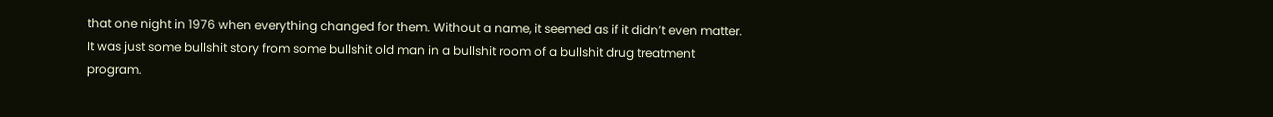that one night in 1976 when everything changed for them. Without a name, it seemed as if it didn’t even matter. It was just some bullshit story from some bullshit old man in a bullshit room of a bullshit drug treatment program.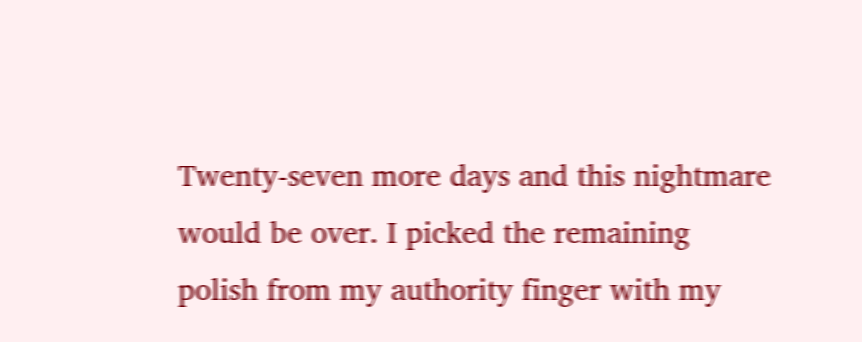Twenty-seven more days and this nightmare would be over. I picked the remaining polish from my authority finger with my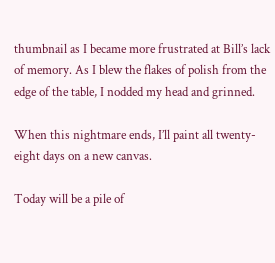thumbnail as I became more frustrated at Bill’s lack of memory. As I blew the flakes of polish from the edge of the table, I nodded my head and grinned.

When this nightmare ends, I’ll paint all twenty-eight days on a new canvas.

Today will be a pile of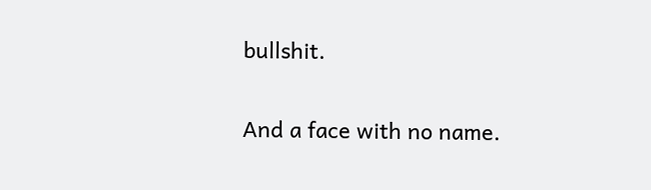bullshit.

And a face with no name.